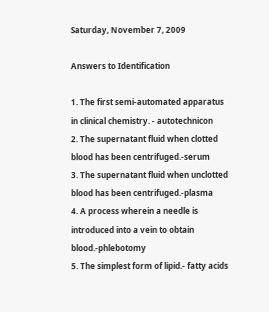Saturday, November 7, 2009

Answers to Identification

1. The first semi-automated apparatus in clinical chemistry. - autotechnicon
2. The supernatant fluid when clotted blood has been centrifuged.-serum
3. The supernatant fluid when unclotted blood has been centrifuged.-plasma
4. A process wherein a needle is introduced into a vein to obtain blood.-phlebotomy
5. The simplest form of lipid.- fatty acids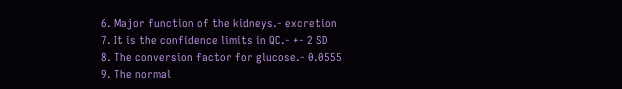6. Major function of the kidneys.- excretion
7. It is the confidence limits in QC.- +- 2 SD
8. The conversion factor for glucose.- 0.0555
9. The normal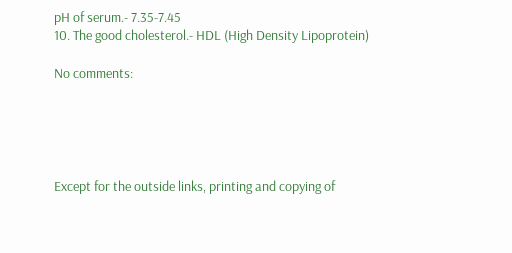pH of serum.- 7.35-7.45
10. The good cholesterol.- HDL (High Density Lipoprotein)

No comments:





Except for the outside links, printing and copying of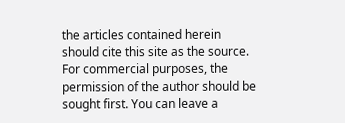the articles contained herein should cite this site as the source. For commercial purposes, the permission of the author should be sought first. You can leave a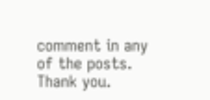comment in any of the posts. Thank you.